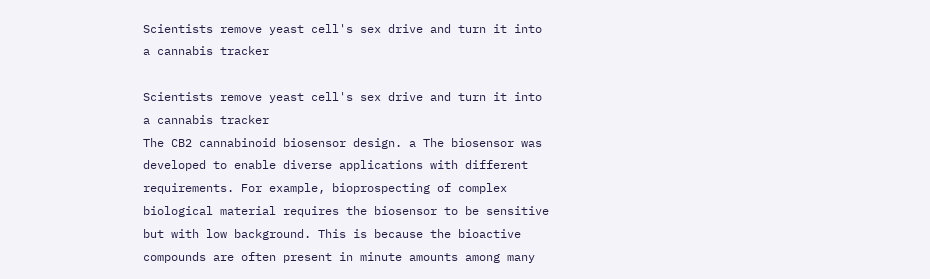Scientists remove yeast cell's sex drive and turn it into a cannabis tracker

Scientists remove yeast cell's sex drive and turn it into a cannabis tracker
The CB2 cannabinoid biosensor design. a The biosensor was developed to enable diverse applications with different requirements. For example, bioprospecting of complex biological material requires the biosensor to be sensitive but with low background. This is because the bioactive compounds are often present in minute amounts among many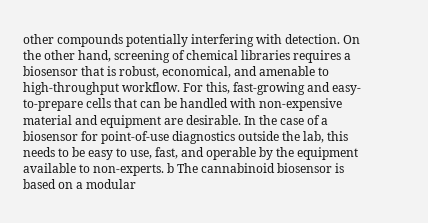other compounds potentially interfering with detection. On the other hand, screening of chemical libraries requires a biosensor that is robust, economical, and amenable to high-throughput workflow. For this, fast-growing and easy-to-prepare cells that can be handled with non-expensive material and equipment are desirable. In the case of a biosensor for point-of-use diagnostics outside the lab, this needs to be easy to use, fast, and operable by the equipment available to non-experts. b The cannabinoid biosensor is based on a modular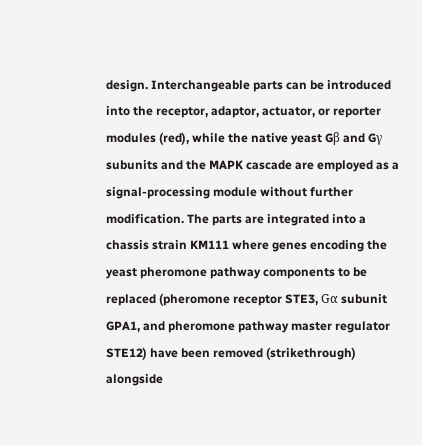design. Interchangeable parts can be introduced into the receptor, adaptor, actuator, or reporter modules (red), while the native yeast Gβ and Gγ subunits and the MAPK cascade are employed as a signal-processing module without further modification. The parts are integrated into a chassis strain KM111 where genes encoding the yeast pheromone pathway components to be replaced (pheromone receptor STE3, Gα subunit GPA1, and pheromone pathway master regulator STE12) have been removed (strikethrough) alongside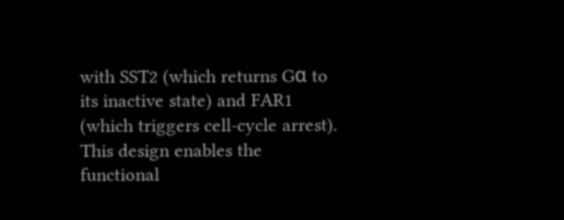with SST2 (which returns Gα to its inactive state) and FAR1 (which triggers cell-cycle arrest). This design enables the functional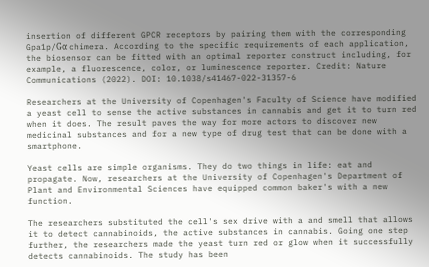insertion of different GPCR receptors by pairing them with the corresponding Gpa1p/Gα chimera. According to the specific requirements of each application, the biosensor can be fitted with an optimal reporter construct including, for example, a fluorescence, color, or luminescence reporter. Credit: Nature Communications (2022). DOI: 10.1038/s41467-022-31357-6

Researchers at the University of Copenhagen's Faculty of Science have modified a yeast cell to sense the active substances in cannabis and get it to turn red when it does. The result paves the way for more actors to discover new medicinal substances and for a new type of drug test that can be done with a smartphone.

Yeast cells are simple organisms. They do two things in life: eat and propagate. Now, researchers at the University of Copenhagen's Department of Plant and Environmental Sciences have equipped common baker's with a new function.

The researchers substituted the cell's sex drive with a and smell that allows it to detect cannabinoids, the active substances in cannabis. Going one step further, the researchers made the yeast turn red or glow when it successfully detects cannabinoids. The study has been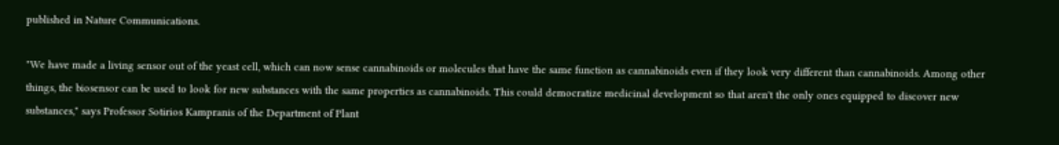published in Nature Communications.

"We have made a living sensor out of the yeast cell, which can now sense cannabinoids or molecules that have the same function as cannabinoids even if they look very different than cannabinoids. Among other things, the biosensor can be used to look for new substances with the same properties as cannabinoids. This could democratize medicinal development so that aren't the only ones equipped to discover new substances," says Professor Sotirios Kampranis of the Department of Plant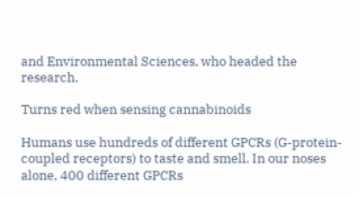and Environmental Sciences, who headed the research.

Turns red when sensing cannabinoids

Humans use hundreds of different GPCRs (G-protein-coupled receptors) to taste and smell. In our noses alone, 400 different GPCRs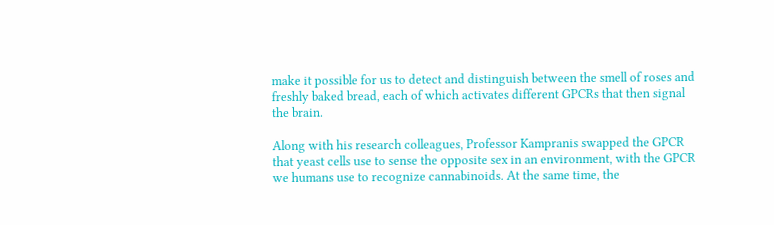make it possible for us to detect and distinguish between the smell of roses and freshly baked bread, each of which activates different GPCRs that then signal the brain.

Along with his research colleagues, Professor Kampranis swapped the GPCR that yeast cells use to sense the opposite sex in an environment, with the GPCR we humans use to recognize cannabinoids. At the same time, the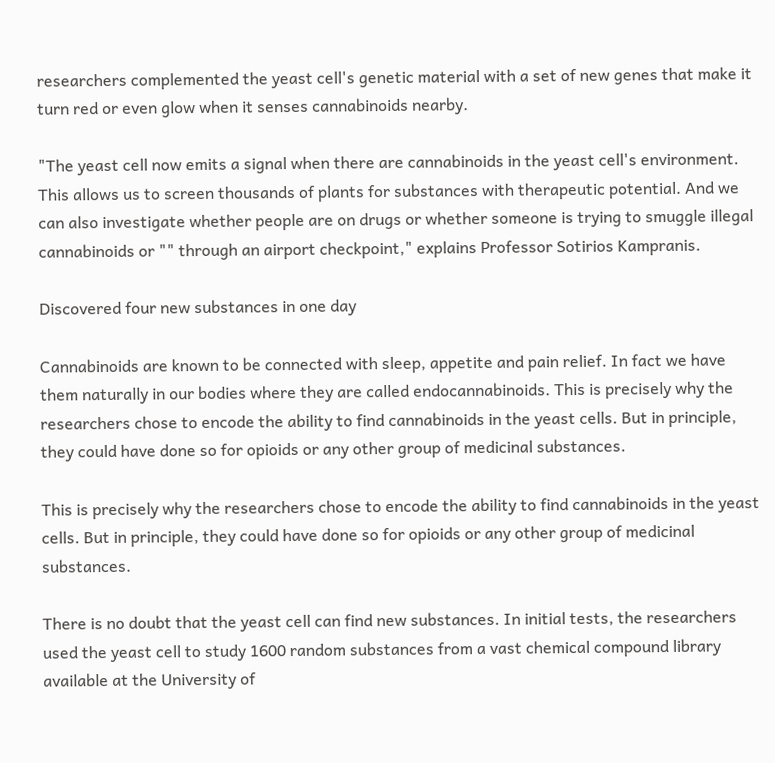researchers complemented the yeast cell's genetic material with a set of new genes that make it turn red or even glow when it senses cannabinoids nearby.

"The yeast cell now emits a signal when there are cannabinoids in the yeast cell's environment. This allows us to screen thousands of plants for substances with therapeutic potential. And we can also investigate whether people are on drugs or whether someone is trying to smuggle illegal cannabinoids or "" through an airport checkpoint," explains Professor Sotirios Kampranis.

Discovered four new substances in one day

Cannabinoids are known to be connected with sleep, appetite and pain relief. In fact we have them naturally in our bodies where they are called endocannabinoids. This is precisely why the researchers chose to encode the ability to find cannabinoids in the yeast cells. But in principle, they could have done so for opioids or any other group of medicinal substances.

This is precisely why the researchers chose to encode the ability to find cannabinoids in the yeast cells. But in principle, they could have done so for opioids or any other group of medicinal substances.

There is no doubt that the yeast cell can find new substances. In initial tests, the researchers used the yeast cell to study 1600 random substances from a vast chemical compound library available at the University of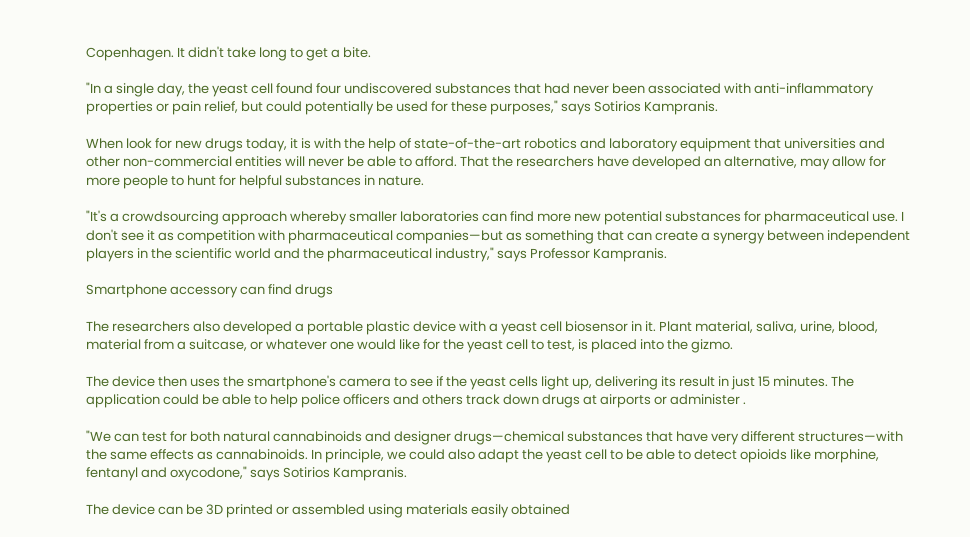Copenhagen. It didn't take long to get a bite.

"In a single day, the yeast cell found four undiscovered substances that had never been associated with anti-inflammatory properties or pain relief, but could potentially be used for these purposes," says Sotirios Kampranis.

When look for new drugs today, it is with the help of state-of-the-art robotics and laboratory equipment that universities and other non-commercial entities will never be able to afford. That the researchers have developed an alternative, may allow for more people to hunt for helpful substances in nature.

"It's a crowdsourcing approach whereby smaller laboratories can find more new potential substances for pharmaceutical use. I don't see it as competition with pharmaceutical companies—but as something that can create a synergy between independent players in the scientific world and the pharmaceutical industry," says Professor Kampranis.

Smartphone accessory can find drugs

The researchers also developed a portable plastic device with a yeast cell biosensor in it. Plant material, saliva, urine, blood, material from a suitcase, or whatever one would like for the yeast cell to test, is placed into the gizmo.

The device then uses the smartphone's camera to see if the yeast cells light up, delivering its result in just 15 minutes. The application could be able to help police officers and others track down drugs at airports or administer .

"We can test for both natural cannabinoids and designer drugs—chemical substances that have very different structures—with the same effects as cannabinoids. In principle, we could also adapt the yeast cell to be able to detect opioids like morphine, fentanyl and oxycodone," says Sotirios Kampranis.

The device can be 3D printed or assembled using materials easily obtained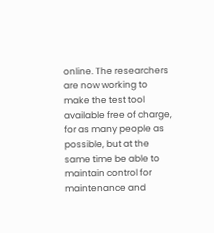online. The researchers are now working to make the test tool available free of charge, for as many people as possible, but at the same time be able to maintain control for maintenance and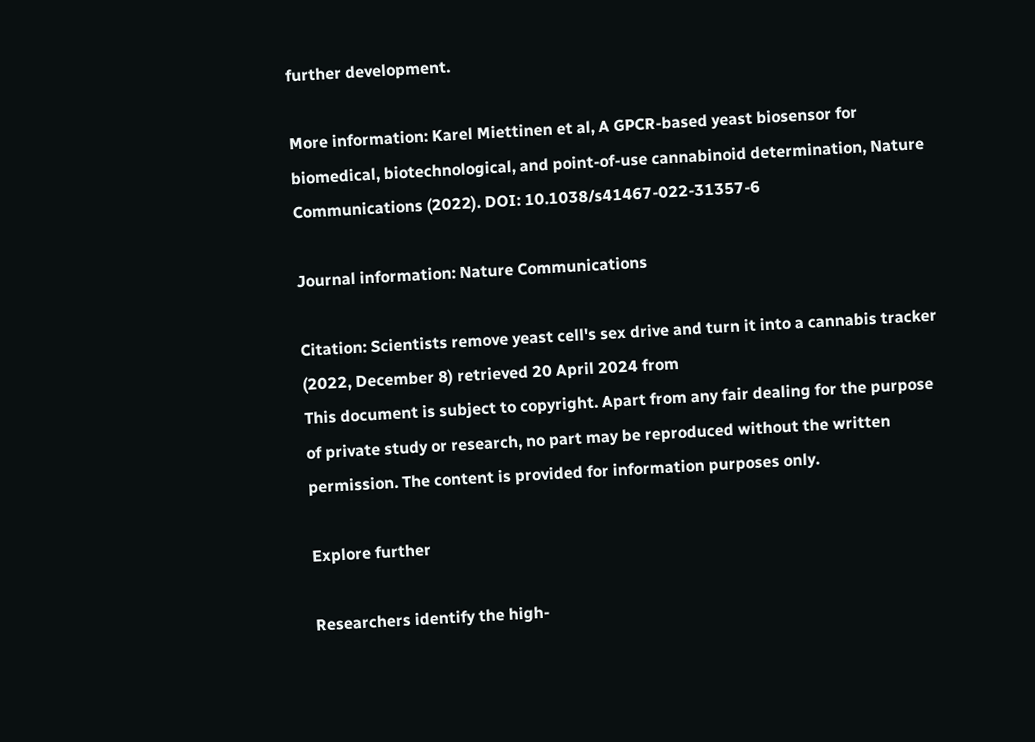further development.

More information: Karel Miettinen et al, A GPCR-based yeast biosensor for biomedical, biotechnological, and point-of-use cannabinoid determination, Nature Communications (2022). DOI: 10.1038/s41467-022-31357-6

Journal information: Nature Communications

Citation: Scientists remove yeast cell's sex drive and turn it into a cannabis tracker (2022, December 8) retrieved 20 April 2024 from
This document is subject to copyright. Apart from any fair dealing for the purpose of private study or research, no part may be reproduced without the written permission. The content is provided for information purposes only.

Explore further

Researchers identify the high-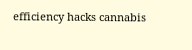efficiency hacks cannabis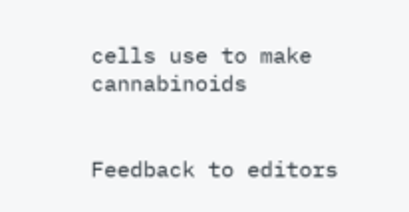cells use to make cannabinoids


Feedback to editors